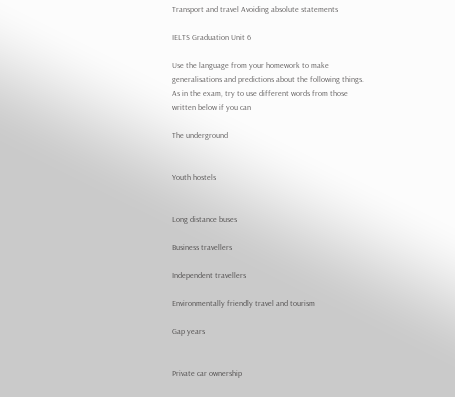Transport and travel Avoiding absolute statements

IELTS Graduation Unit 6

Use the language from your homework to make generalisations and predictions about the following things. As in the exam, try to use different words from those written below if you can

The underground


Youth hostels


Long distance buses

Business travellers

Independent travellers

Environmentally friendly travel and tourism

Gap years


Private car ownership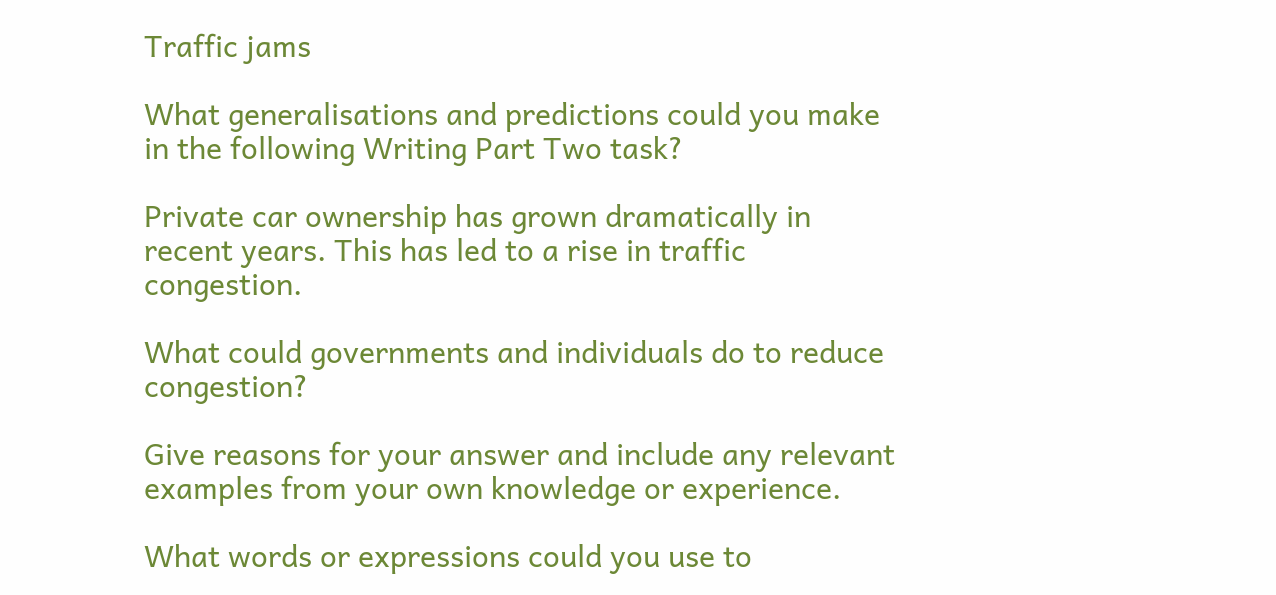Traffic jams

What generalisations and predictions could you make in the following Writing Part Two task?

Private car ownership has grown dramatically in recent years. This has led to a rise in traffic congestion.

What could governments and individuals do to reduce congestion?

Give reasons for your answer and include any relevant examples from your own knowledge or experience.

What words or expressions could you use to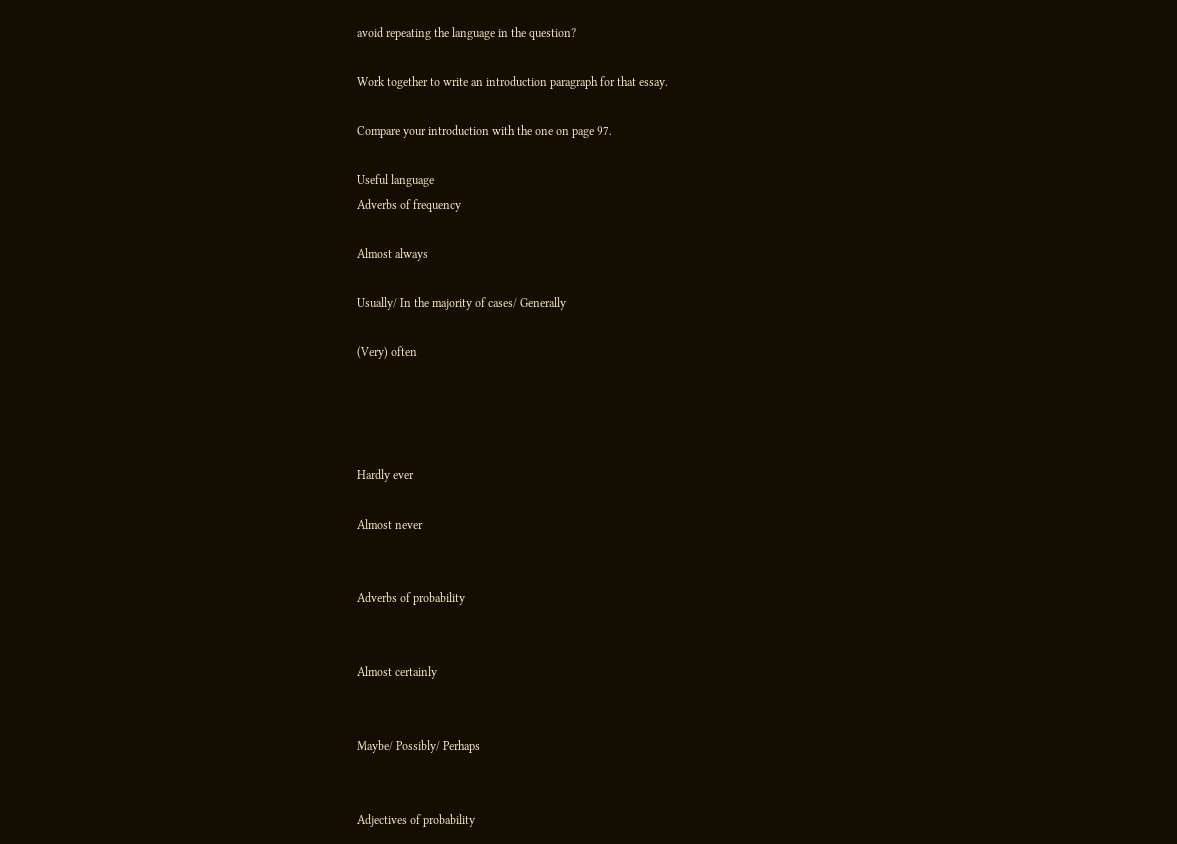avoid repeating the language in the question?

Work together to write an introduction paragraph for that essay.

Compare your introduction with the one on page 97.

Useful language
Adverbs of frequency

Almost always

Usually/ In the majority of cases/ Generally

(Very) often




Hardly ever

Almost never


Adverbs of probability


Almost certainly


Maybe/ Possibly/ Perhaps


Adjectives of probability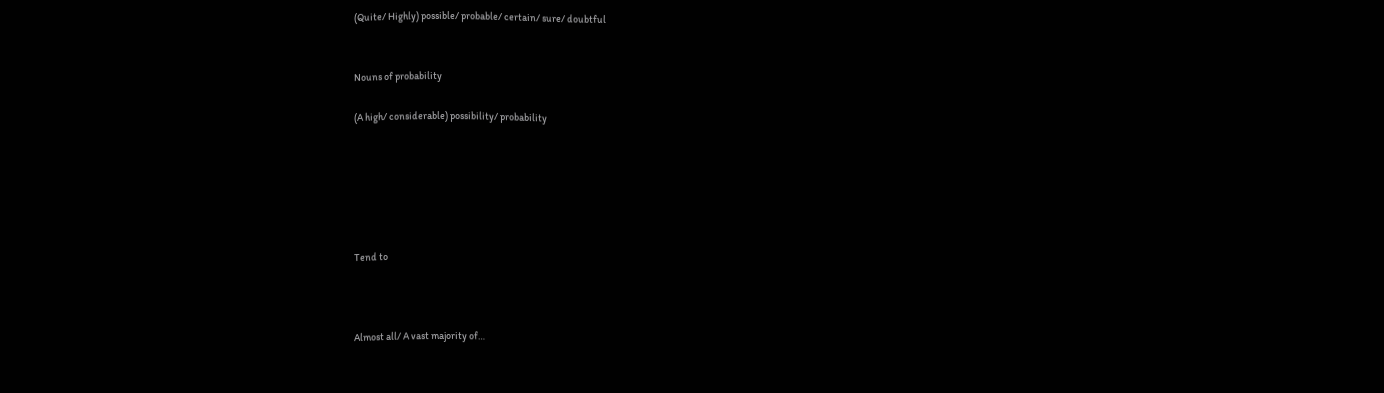(Quite/ Highly) possible/ probable/ certain/ sure/ doubtful


Nouns of probability

(A high/ considerable) possibility/ probability






Tend to



Almost all/ A vast majority of…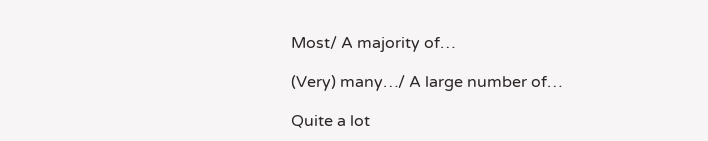Most/ A majority of…

(Very) many…/ A large number of…

Quite a lot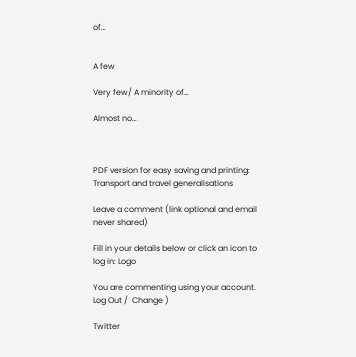of…


A few

Very few/ A minority of…

Almost no…



PDF version for easy saving and printing: Transport and travel generalisations

Leave a comment (link optional and email never shared)

Fill in your details below or click an icon to log in: Logo

You are commenting using your account. Log Out /  Change )

Twitter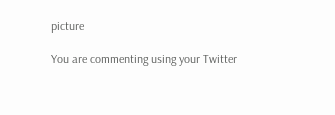picture

You are commenting using your Twitter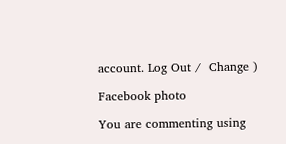account. Log Out /  Change )

Facebook photo

You are commenting using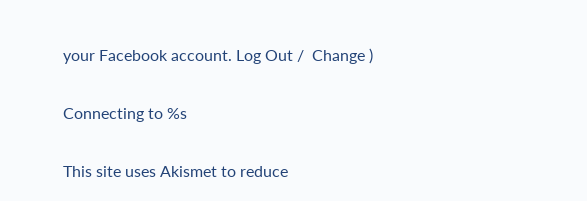your Facebook account. Log Out /  Change )

Connecting to %s

This site uses Akismet to reduce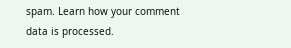spam. Learn how your comment data is processed.